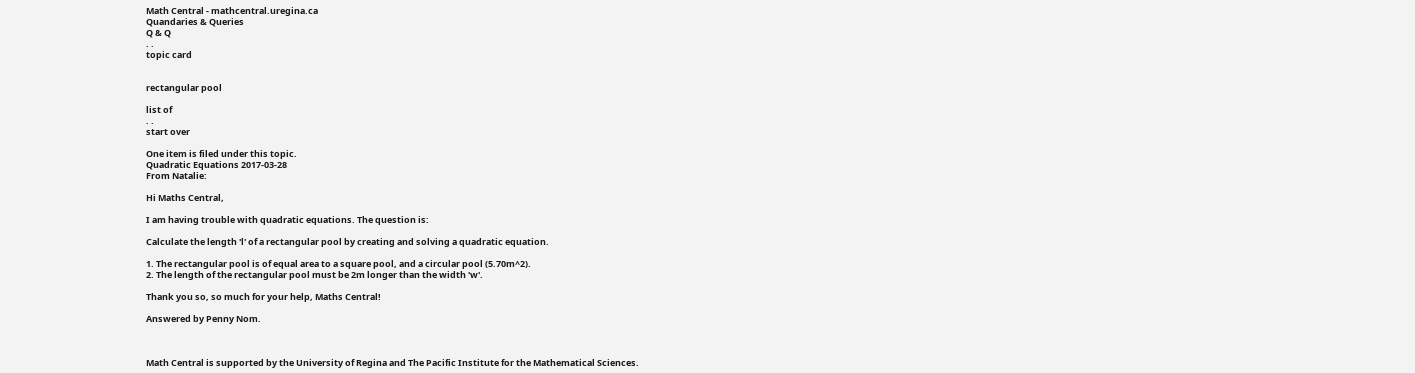Math Central - mathcentral.uregina.ca
Quandaries & Queries
Q & Q
. .
topic card


rectangular pool

list of
. .
start over

One item is filed under this topic.
Quadratic Equations 2017-03-28
From Natalie:

Hi Maths Central,

I am having trouble with quadratic equations. The question is:

Calculate the length 'l' of a rectangular pool by creating and solving a quadratic equation.

1. The rectangular pool is of equal area to a square pool, and a circular pool (5.70m^2).
2. The length of the rectangular pool must be 2m longer than the width 'w'.

Thank you so, so much for your help, Maths Central!

Answered by Penny Nom.



Math Central is supported by the University of Regina and The Pacific Institute for the Mathematical Sciences.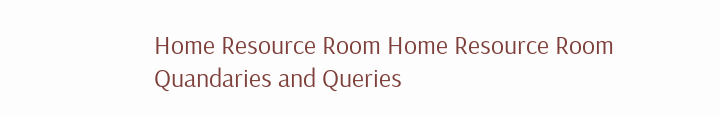Home Resource Room Home Resource Room Quandaries and Queries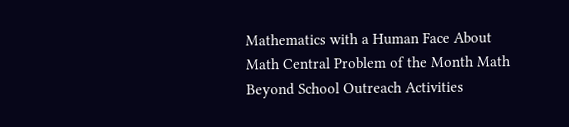Mathematics with a Human Face About Math Central Problem of the Month Math Beyond School Outreach Activities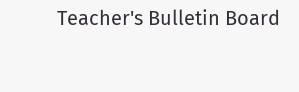Teacher's Bulletin Board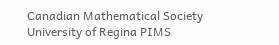Canadian Mathematical Society University of Regina PIMS